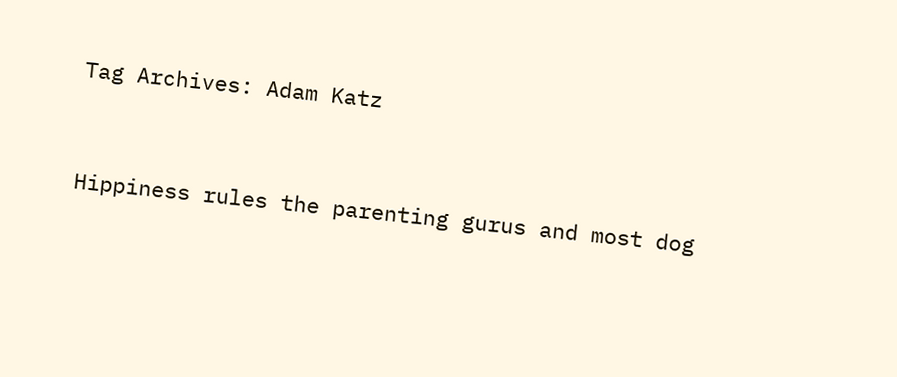Tag Archives: Adam Katz


Hippiness rules the parenting gurus and most dog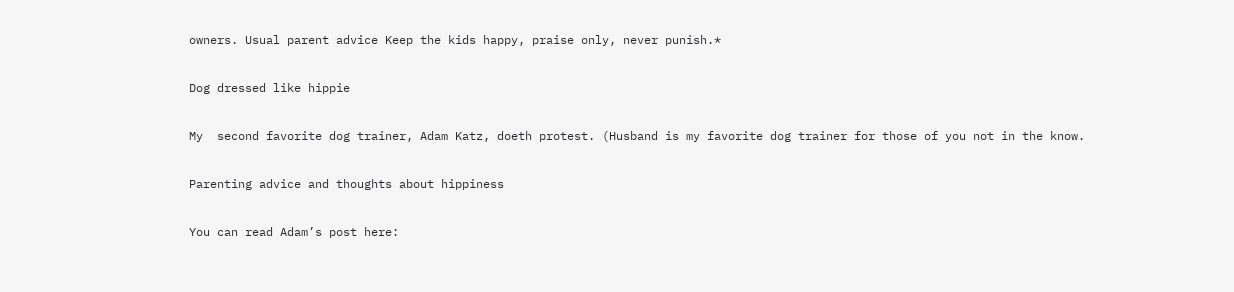owners. Usual parent advice Keep the kids happy, praise only, never punish.*

Dog dressed like hippie

My  second favorite dog trainer, Adam Katz, doeth protest. (Husband is my favorite dog trainer for those of you not in the know.

Parenting advice and thoughts about hippiness

You can read Adam’s post here: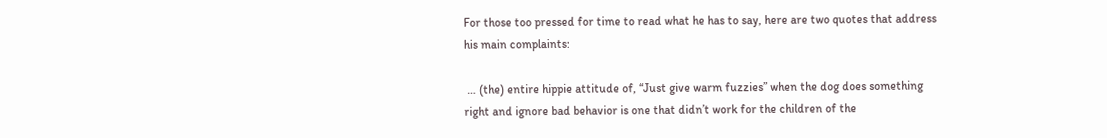For those too pressed for time to read what he has to say, here are two quotes that address his main complaints:

 … (the) entire hippie attitude of, “Just give warm fuzzies” when the dog does something right and ignore bad behavior is one that didn’t work for the children of the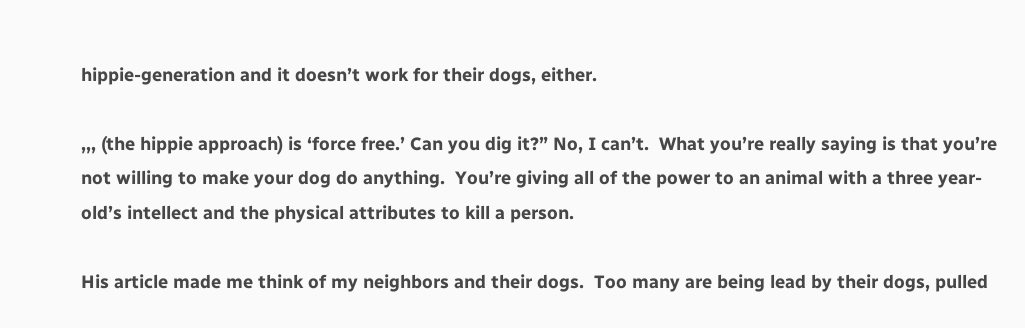hippie-generation and it doesn’t work for their dogs, either.

,,, (the hippie approach) is ‘force free.’ Can you dig it?” No, I can’t.  What you’re really saying is that you’re not willing to make your dog do anything.  You’re giving all of the power to an animal with a three year-old’s intellect and the physical attributes to kill a person.

His article made me think of my neighbors and their dogs.  Too many are being lead by their dogs, pulled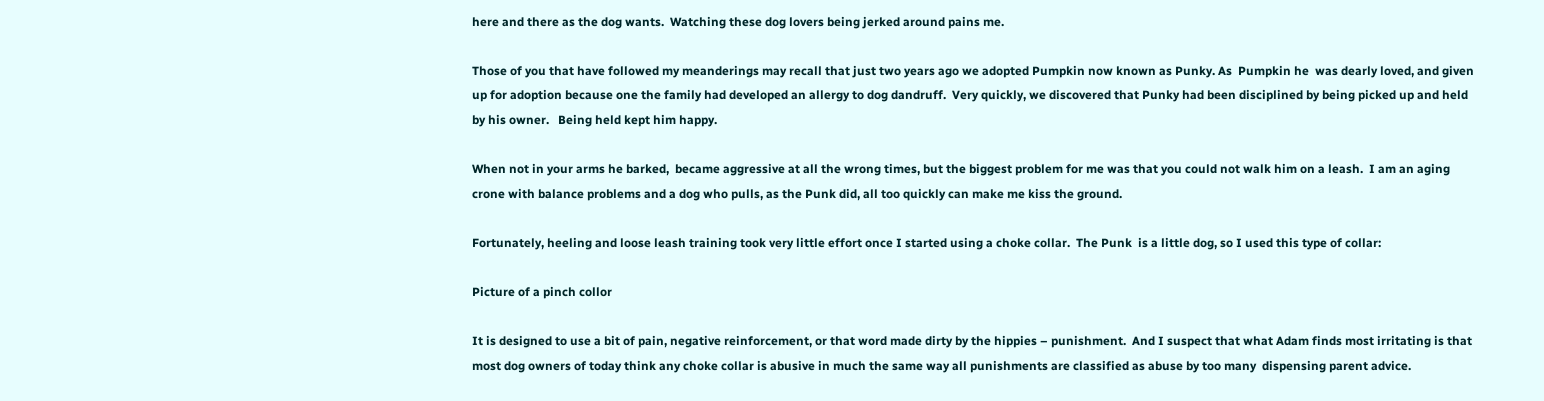here and there as the dog wants.  Watching these dog lovers being jerked around pains me.

Those of you that have followed my meanderings may recall that just two years ago we adopted Pumpkin now known as Punky. As  Pumpkin he  was dearly loved, and given up for adoption because one the family had developed an allergy to dog dandruff.  Very quickly, we discovered that Punky had been disciplined by being picked up and held by his owner.   Being held kept him happy.

When not in your arms he barked,  became aggressive at all the wrong times, but the biggest problem for me was that you could not walk him on a leash.  I am an aging crone with balance problems and a dog who pulls, as the Punk did, all too quickly can make me kiss the ground.

Fortunately, heeling and loose leash training took very little effort once I started using a choke collar.  The Punk  is a little dog, so I used this type of collar:

Picture of a pinch collor

It is designed to use a bit of pain, negative reinforcement, or that word made dirty by the hippies – punishment.  And I suspect that what Adam finds most irritating is that  most dog owners of today think any choke collar is abusive in much the same way all punishments are classified as abuse by too many  dispensing parent advice.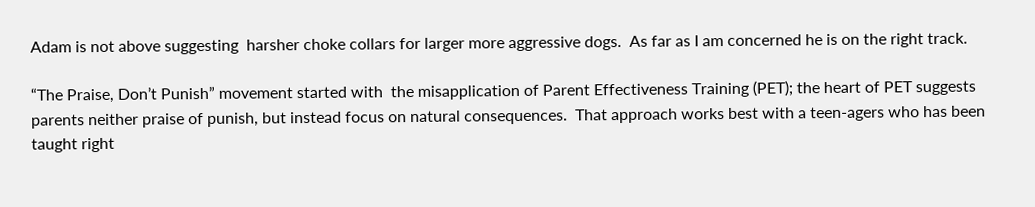Adam is not above suggesting  harsher choke collars for larger more aggressive dogs.  As far as I am concerned he is on the right track.

“The Praise, Don’t Punish” movement started with  the misapplication of Parent Effectiveness Training (PET); the heart of PET suggests parents neither praise of punish, but instead focus on natural consequences.  That approach works best with a teen-agers who has been taught right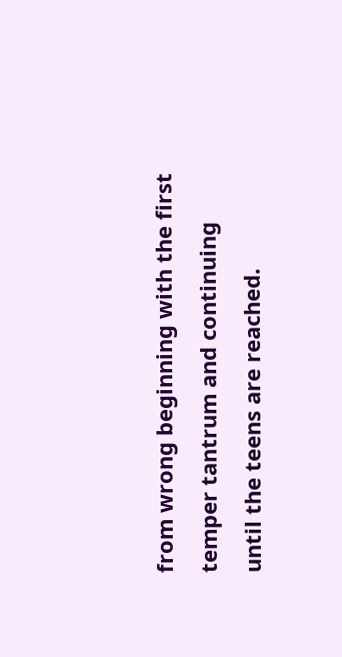from wrong beginning with the first temper tantrum and continuing until the teens are reached.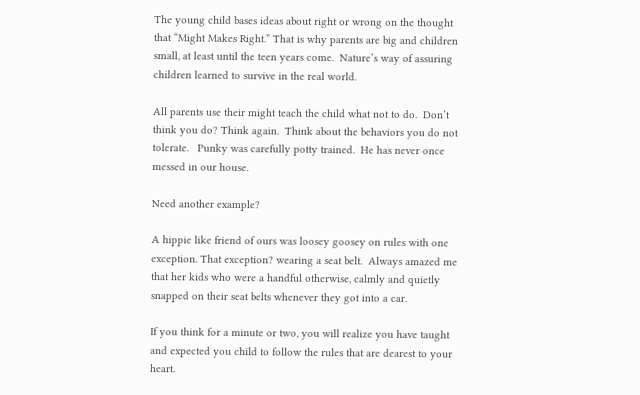The young child bases ideas about right or wrong on the thought that “Might Makes Right.” That is why parents are big and children  small, at least until the teen years come.  Nature’s way of assuring children learned to survive in the real world.

All parents use their might teach the child what not to do.  Don’t think you do? Think again.  Think about the behaviors you do not tolerate.   Punky was carefully potty trained.  He has never once messed in our house.

Need another example?

A hippie like friend of ours was loosey goosey on rules with one exception. That exception? wearing a seat belt.  Always amazed me that her kids who were a handful otherwise, calmly and quietly snapped on their seat belts whenever they got into a car.

If you think for a minute or two, you will realize you have taught and expected you child to follow the rules that are dearest to your heart.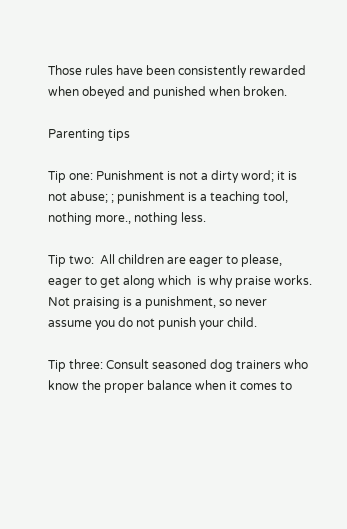Those rules have been consistently rewarded when obeyed and punished when broken.

Parenting tips

Tip one: Punishment is not a dirty word; it is not abuse; ; punishment is a teaching tool, nothing more., nothing less.

Tip two:  All children are eager to please, eager to get along which  is why praise works.  Not praising is a punishment, so never assume you do not punish your child.

Tip three: Consult seasoned dog trainers who know the proper balance when it comes to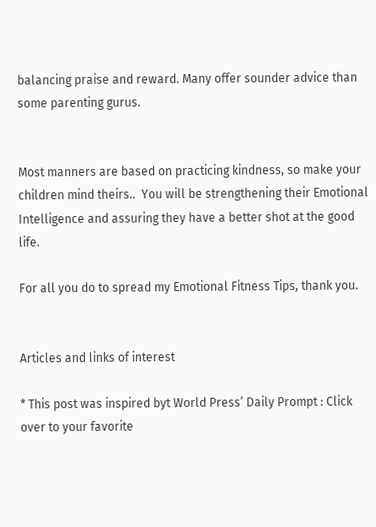balancing praise and reward. Many offer sounder advice than some parenting gurus.


Most manners are based on practicing kindness, so make your children mind theirs..  You will be strengthening their Emotional Intelligence and assuring they have a better shot at the good life.

For all you do to spread my Emotional Fitness Tips, thank you.


Articles and links of interest

* This post was inspired byt World Press’ Daily Prompt : Click over to your favorite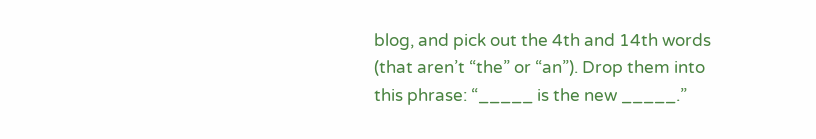blog, and pick out the 4th and 14th words (that aren’t “the” or “an”). Drop them into this phrase: “_____ is the new _____.”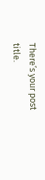There’s your post title.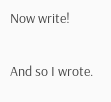Now write!

And so I wrote.